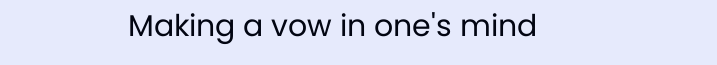Making a vow in one's mind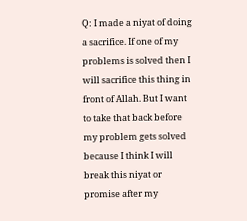Q: I made a niyat of doing a sacrifice. If one of my problems is solved then I will sacrifice this thing in front of Allah. But I want to take that back before my problem gets solved because I think I will break this niyat or promise after my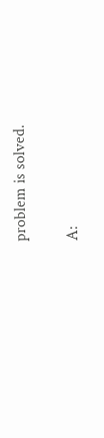problem is solved.

A: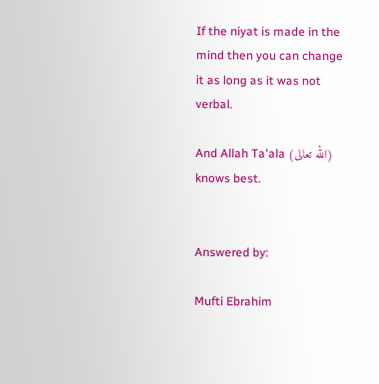If the niyat is made in the mind then you can change it as long as it was not verbal.

And Allah Ta'ala (الله تعالى) knows best.


Answered by:

Mufti Ebrahim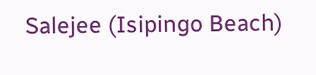Salejee (Isipingo Beach)